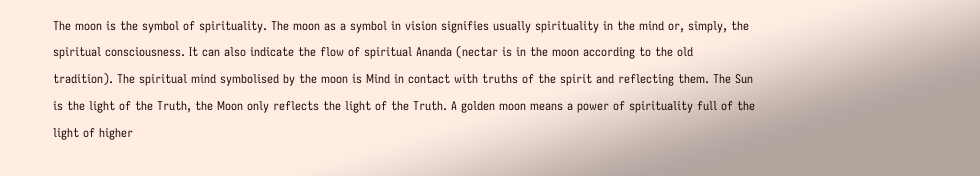The moon is the symbol of spirituality. The moon as a symbol in vision signifies usually spirituality in the mind or, simply, the spiritual consciousness. It can also indicate the flow of spiritual Ananda (nectar is in the moon according to the old tradition). The spiritual mind symbolised by the moon is Mind in contact with truths of the spirit and reflecting them. The Sun is the light of the Truth, the Moon only reflects the light of the Truth. A golden moon means a power of spirituality full of the light of higher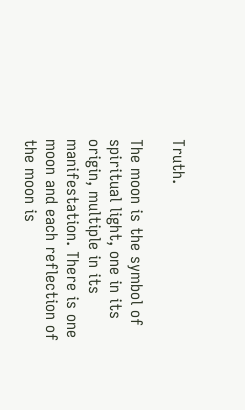Truth.

The moon is the symbol of spiritual light, one in its origin, multiple in its manifestation. There is one moon and each reflection of the moon is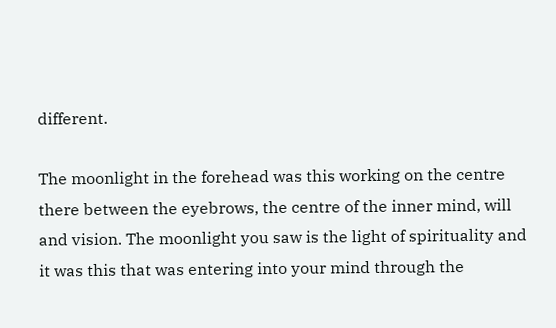different.

The moonlight in the forehead was this working on the centre there between the eyebrows, the centre of the inner mind, will and vision. The moonlight you saw is the light of spirituality and it was this that was entering into your mind through the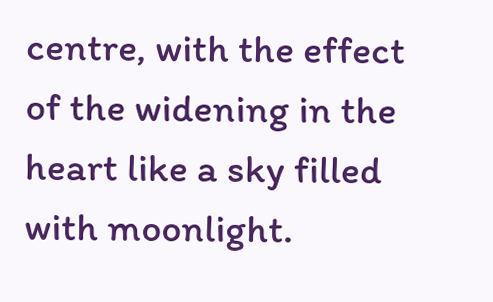centre, with the effect of the widening in the heart like a sky filled with moonlight.